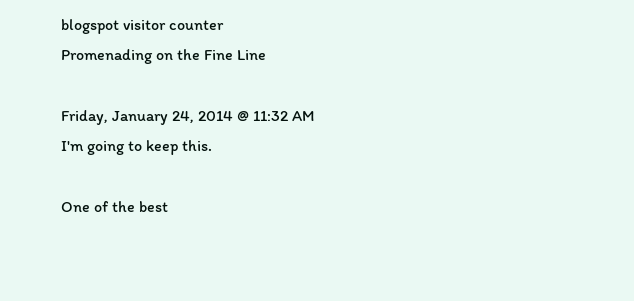blogspot visitor counter
Promenading on the Fine Line

Friday, January 24, 2014 @ 11:32 AM
I'm going to keep this.

One of the best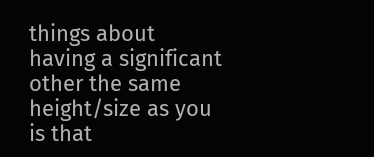things about having a significant other the same height/size as you is that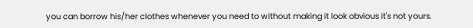you can borrow his/her clothes whenever you need to without making it look obvious it's not yours.